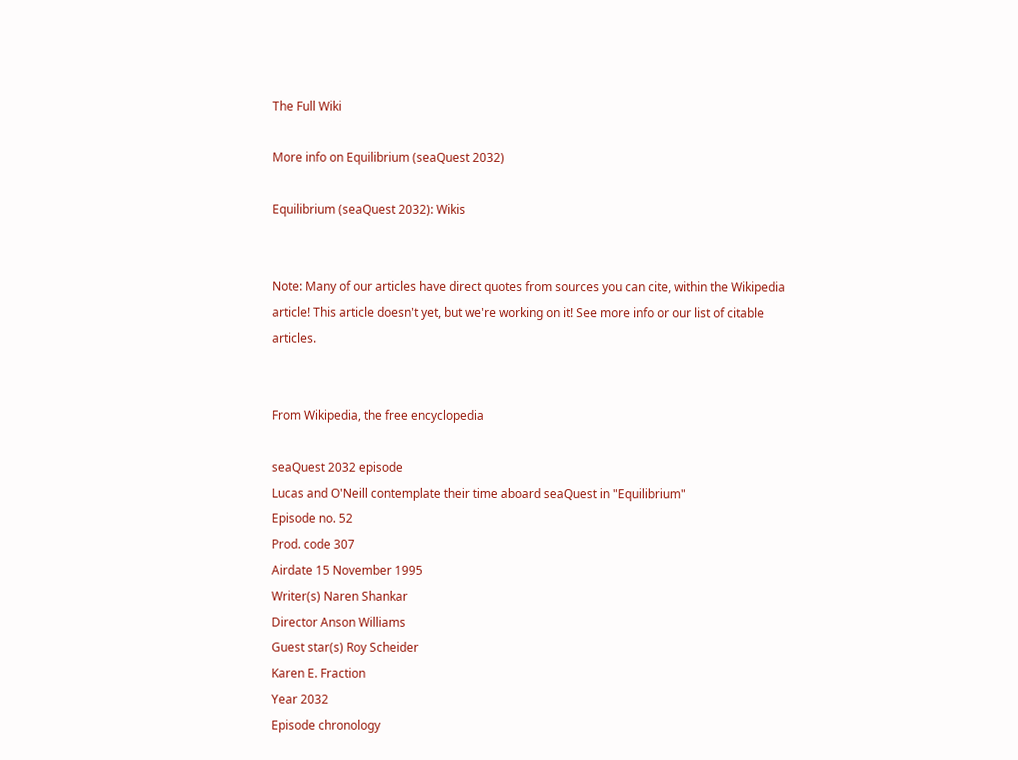The Full Wiki

More info on Equilibrium (seaQuest 2032)

Equilibrium (seaQuest 2032): Wikis


Note: Many of our articles have direct quotes from sources you can cite, within the Wikipedia article! This article doesn't yet, but we're working on it! See more info or our list of citable articles.


From Wikipedia, the free encyclopedia

seaQuest 2032 episode
Lucas and O'Neill contemplate their time aboard seaQuest in "Equilibrium"
Episode no. 52
Prod. code 307
Airdate 15 November 1995
Writer(s) Naren Shankar
Director Anson Williams
Guest star(s) Roy Scheider
Karen E. Fraction
Year 2032
Episode chronology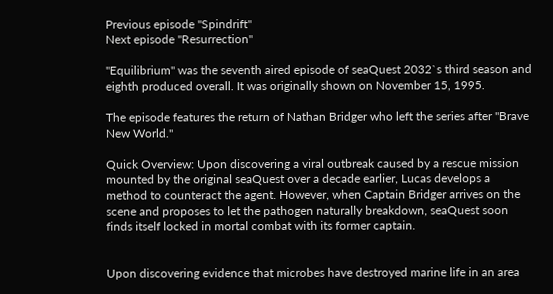Previous episode "Spindrift"
Next episode "Resurrection"

"Equilibrium" was the seventh aired episode of seaQuest 2032`s third season and eighth produced overall. It was originally shown on November 15, 1995.

The episode features the return of Nathan Bridger who left the series after "Brave New World."

Quick Overview: Upon discovering a viral outbreak caused by a rescue mission mounted by the original seaQuest over a decade earlier, Lucas develops a method to counteract the agent. However, when Captain Bridger arrives on the scene and proposes to let the pathogen naturally breakdown, seaQuest soon finds itself locked in mortal combat with its former captain.


Upon discovering evidence that microbes have destroyed marine life in an area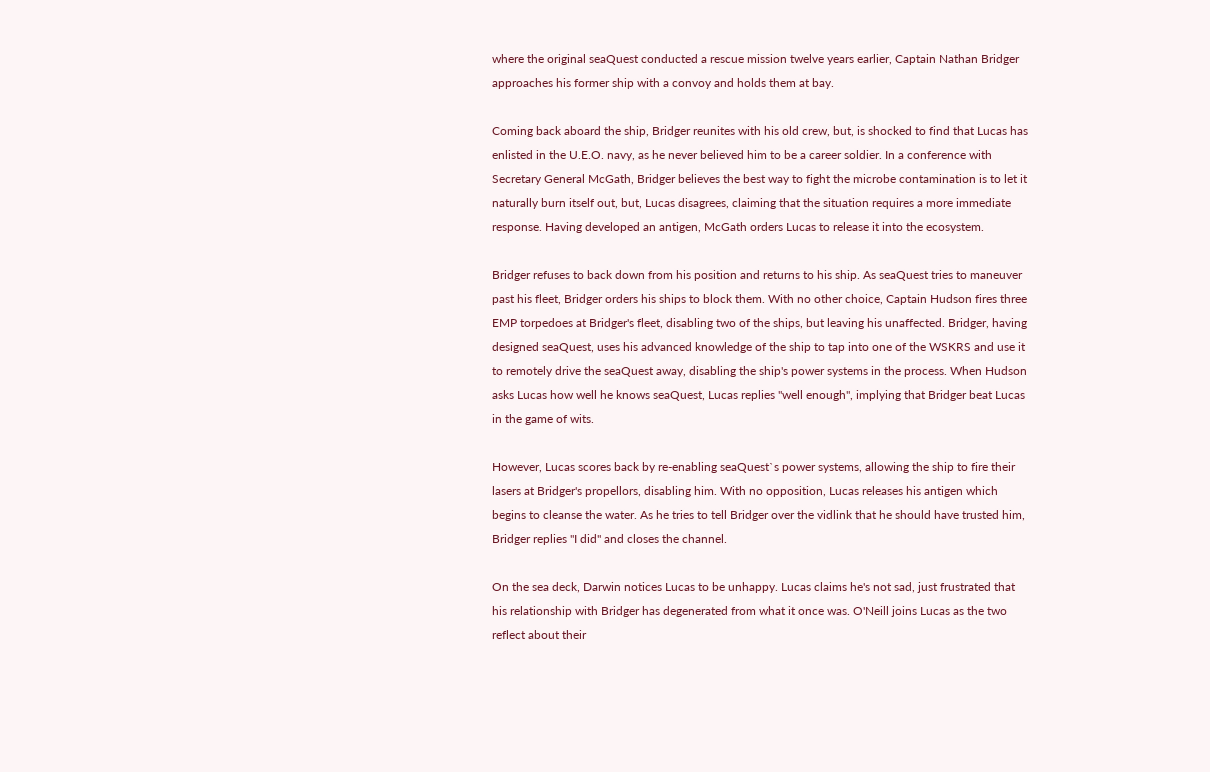where the original seaQuest conducted a rescue mission twelve years earlier, Captain Nathan Bridger approaches his former ship with a convoy and holds them at bay.

Coming back aboard the ship, Bridger reunites with his old crew, but, is shocked to find that Lucas has enlisted in the U.E.O. navy, as he never believed him to be a career soldier. In a conference with Secretary General McGath, Bridger believes the best way to fight the microbe contamination is to let it naturally burn itself out, but, Lucas disagrees, claiming that the situation requires a more immediate response. Having developed an antigen, McGath orders Lucas to release it into the ecosystem.

Bridger refuses to back down from his position and returns to his ship. As seaQuest tries to maneuver past his fleet, Bridger orders his ships to block them. With no other choice, Captain Hudson fires three EMP torpedoes at Bridger's fleet, disabling two of the ships, but leaving his unaffected. Bridger, having designed seaQuest, uses his advanced knowledge of the ship to tap into one of the WSKRS and use it to remotely drive the seaQuest away, disabling the ship's power systems in the process. When Hudson asks Lucas how well he knows seaQuest, Lucas replies "well enough", implying that Bridger beat Lucas in the game of wits.

However, Lucas scores back by re-enabling seaQuest`s power systems, allowing the ship to fire their lasers at Bridger's propellors, disabling him. With no opposition, Lucas releases his antigen which begins to cleanse the water. As he tries to tell Bridger over the vidlink that he should have trusted him, Bridger replies "I did" and closes the channel.

On the sea deck, Darwin notices Lucas to be unhappy. Lucas claims he's not sad, just frustrated that his relationship with Bridger has degenerated from what it once was. O'Neill joins Lucas as the two reflect about their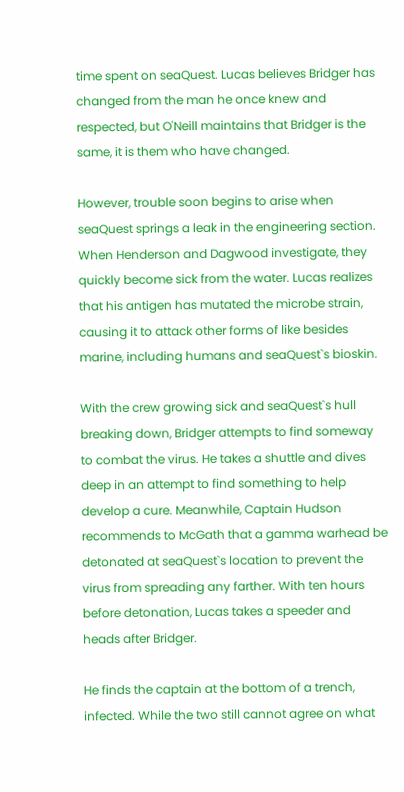time spent on seaQuest. Lucas believes Bridger has changed from the man he once knew and respected, but O'Neill maintains that Bridger is the same, it is them who have changed.

However, trouble soon begins to arise when seaQuest springs a leak in the engineering section. When Henderson and Dagwood investigate, they quickly become sick from the water. Lucas realizes that his antigen has mutated the microbe strain, causing it to attack other forms of like besides marine, including humans and seaQuest`s bioskin.

With the crew growing sick and seaQuest`s hull breaking down, Bridger attempts to find someway to combat the virus. He takes a shuttle and dives deep in an attempt to find something to help develop a cure. Meanwhile, Captain Hudson recommends to McGath that a gamma warhead be detonated at seaQuest`s location to prevent the virus from spreading any farther. With ten hours before detonation, Lucas takes a speeder and heads after Bridger.

He finds the captain at the bottom of a trench, infected. While the two still cannot agree on what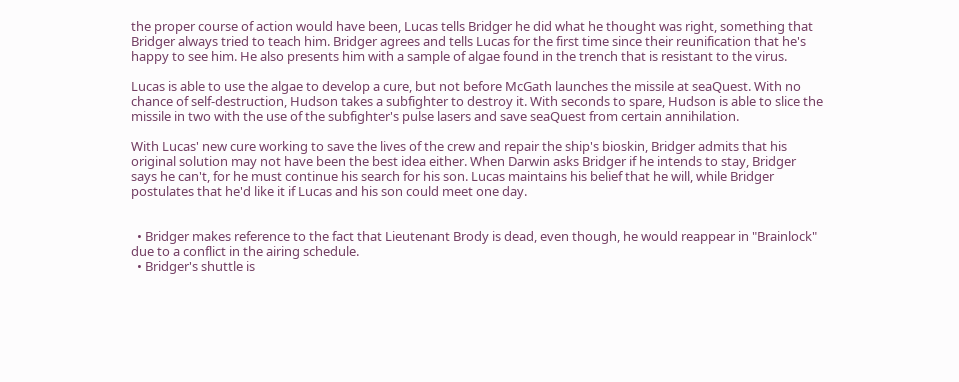the proper course of action would have been, Lucas tells Bridger he did what he thought was right, something that Bridger always tried to teach him. Bridger agrees and tells Lucas for the first time since their reunification that he's happy to see him. He also presents him with a sample of algae found in the trench that is resistant to the virus.

Lucas is able to use the algae to develop a cure, but not before McGath launches the missile at seaQuest. With no chance of self-destruction, Hudson takes a subfighter to destroy it. With seconds to spare, Hudson is able to slice the missile in two with the use of the subfighter's pulse lasers and save seaQuest from certain annihilation.

With Lucas' new cure working to save the lives of the crew and repair the ship's bioskin, Bridger admits that his original solution may not have been the best idea either. When Darwin asks Bridger if he intends to stay, Bridger says he can't, for he must continue his search for his son. Lucas maintains his belief that he will, while Bridger postulates that he'd like it if Lucas and his son could meet one day.


  • Bridger makes reference to the fact that Lieutenant Brody is dead, even though, he would reappear in "Brainlock" due to a conflict in the airing schedule.
  • Bridger's shuttle is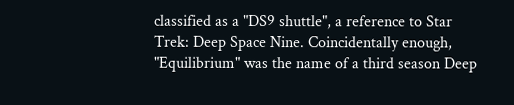classified as a "DS9 shuttle", a reference to Star Trek: Deep Space Nine. Coincidentally enough, "Equilibrium" was the name of a third season Deep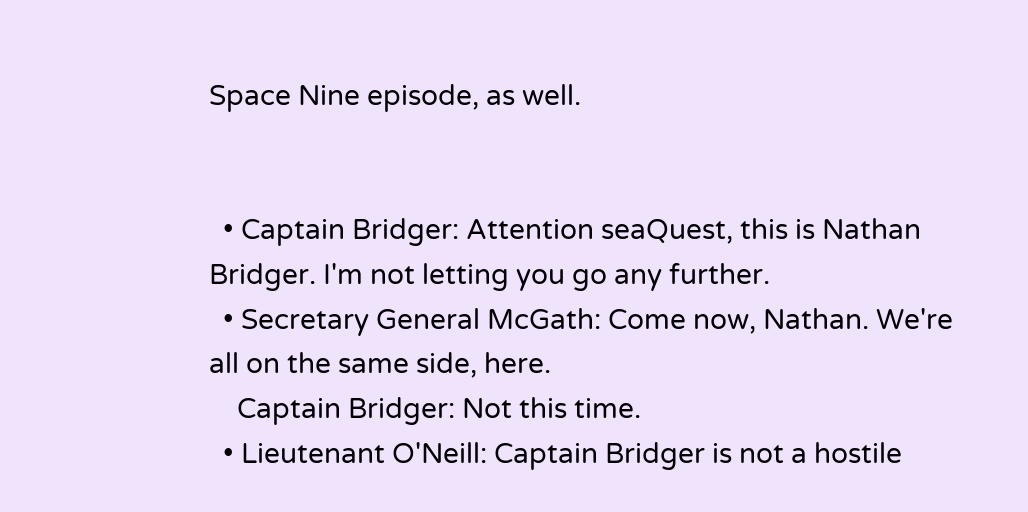Space Nine episode, as well.


  • Captain Bridger: Attention seaQuest, this is Nathan Bridger. I'm not letting you go any further.
  • Secretary General McGath: Come now, Nathan. We're all on the same side, here.
    Captain Bridger: Not this time.
  • Lieutenant O'Neill: Captain Bridger is not a hostile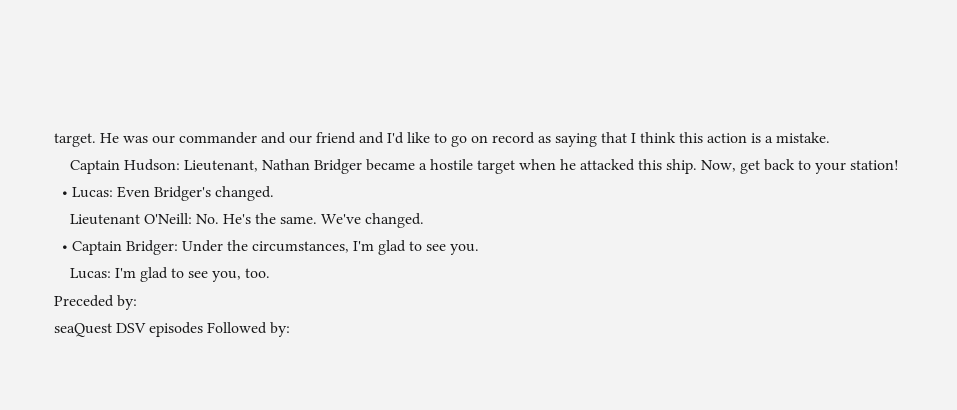target. He was our commander and our friend and I'd like to go on record as saying that I think this action is a mistake.
    Captain Hudson: Lieutenant, Nathan Bridger became a hostile target when he attacked this ship. Now, get back to your station!
  • Lucas: Even Bridger's changed.
    Lieutenant O'Neill: No. He's the same. We've changed.
  • Captain Bridger: Under the circumstances, I'm glad to see you.
    Lucas: I'm glad to see you, too.
Preceded by:
seaQuest DSV episodes Followed by: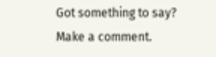Got something to say? Make a comment.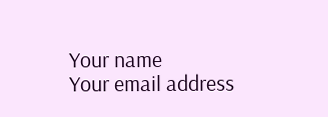Your name
Your email address